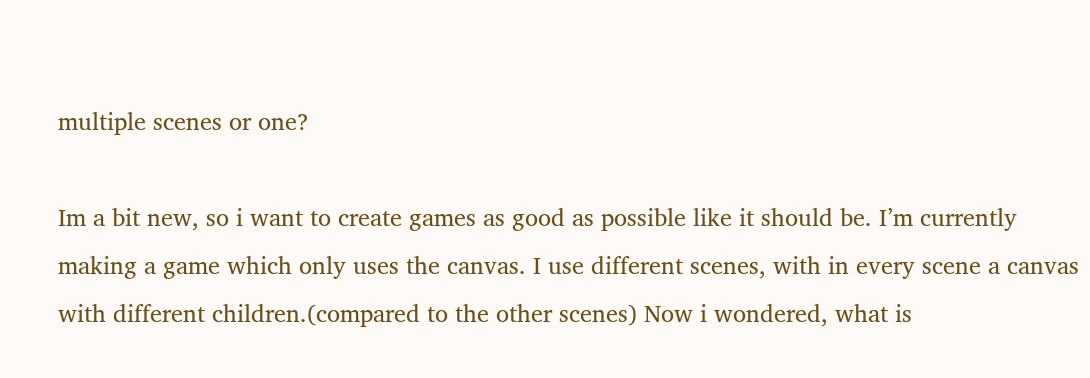multiple scenes or one?

Im a bit new, so i want to create games as good as possible like it should be. I’m currently making a game which only uses the canvas. I use different scenes, with in every scene a canvas with different children.(compared to the other scenes) Now i wondered, what is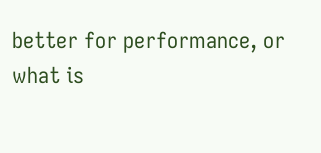better for performance, or what is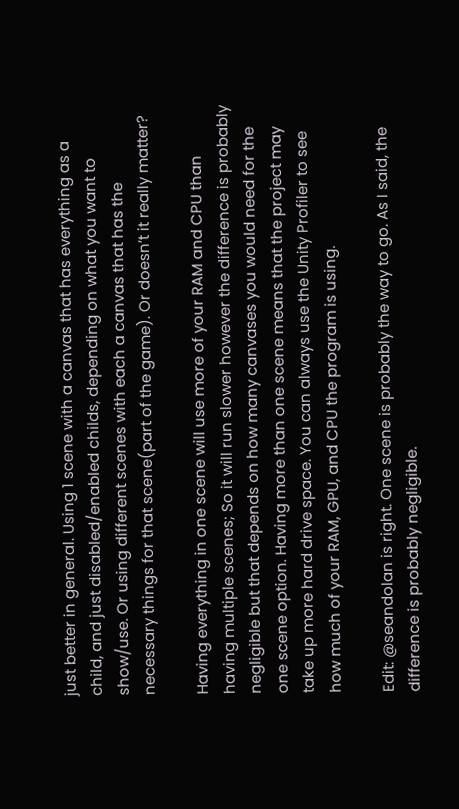just better in general. Using 1 scene with a canvas that has everything as a child, and just disabled/enabled childs, depending on what you want to show/use. Or using different scenes with each a canvas that has the necessary things for that scene(part of the game). Or doesn’t it really matter?

Having everything in one scene will use more of your RAM and CPU than having multiple scenes; So it will run slower however the difference is probably negligible but that depends on how many canvases you would need for the one scene option. Having more than one scene means that the project may take up more hard drive space. You can always use the Unity Profiler to see how much of your RAM, GPU, and CPU the program is using.

Edit: @seandolan is right. One scene is probably the way to go. As I said, the difference is probably negligible.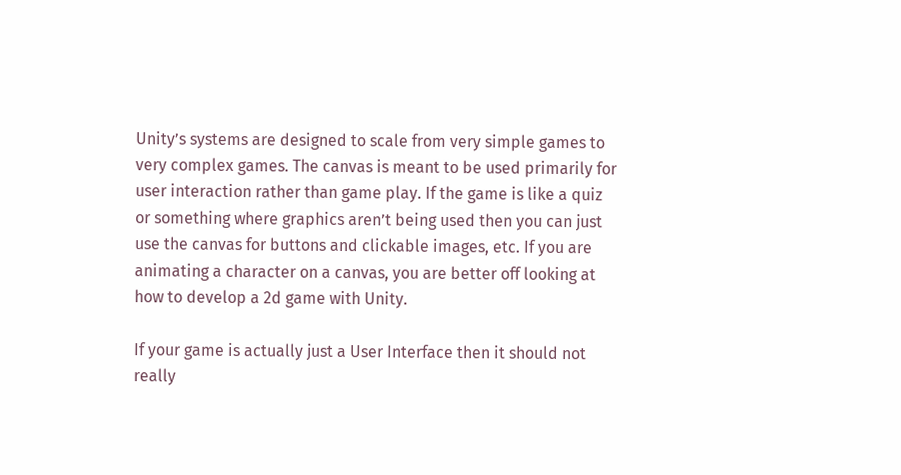Unity’s systems are designed to scale from very simple games to very complex games. The canvas is meant to be used primarily for user interaction rather than game play. If the game is like a quiz or something where graphics aren’t being used then you can just use the canvas for buttons and clickable images, etc. If you are animating a character on a canvas, you are better off looking at how to develop a 2d game with Unity.

If your game is actually just a User Interface then it should not really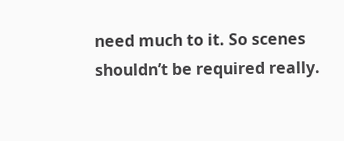need much to it. So scenes shouldn’t be required really.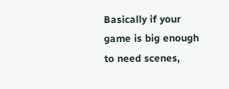Basically if your game is big enough to need scenes,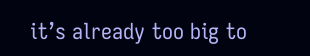it’s already too big to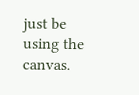just be using the canvas.